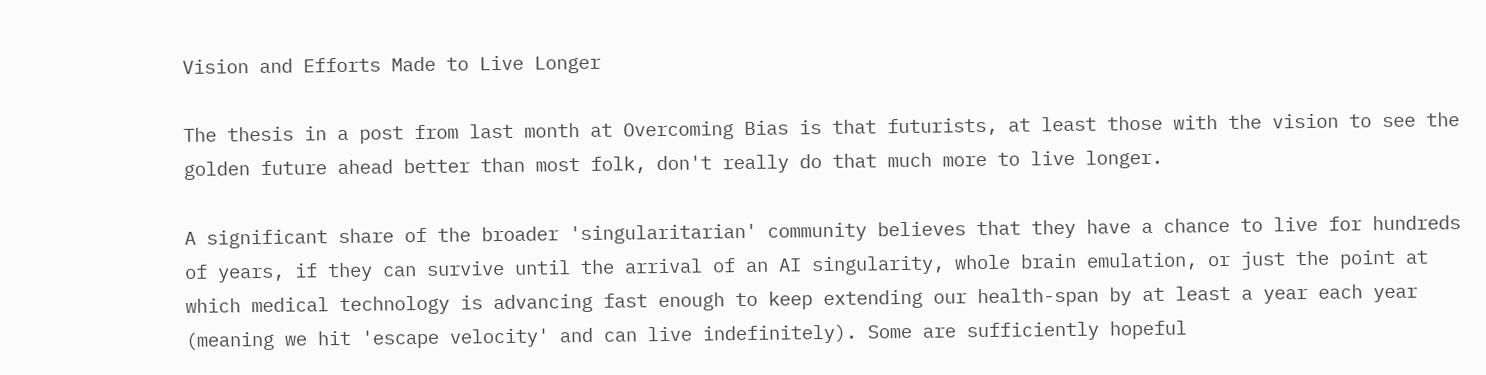Vision and Efforts Made to Live Longer

The thesis in a post from last month at Overcoming Bias is that futurists, at least those with the vision to see the golden future ahead better than most folk, don't really do that much more to live longer.

A significant share of the broader 'singularitarian' community believes that they have a chance to live for hundreds of years, if they can survive until the arrival of an AI singularity, whole brain emulation, or just the point at which medical technology is advancing fast enough to keep extending our health-span by at least a year each year (meaning we hit 'escape velocity' and can live indefinitely). Some are sufficiently hopeful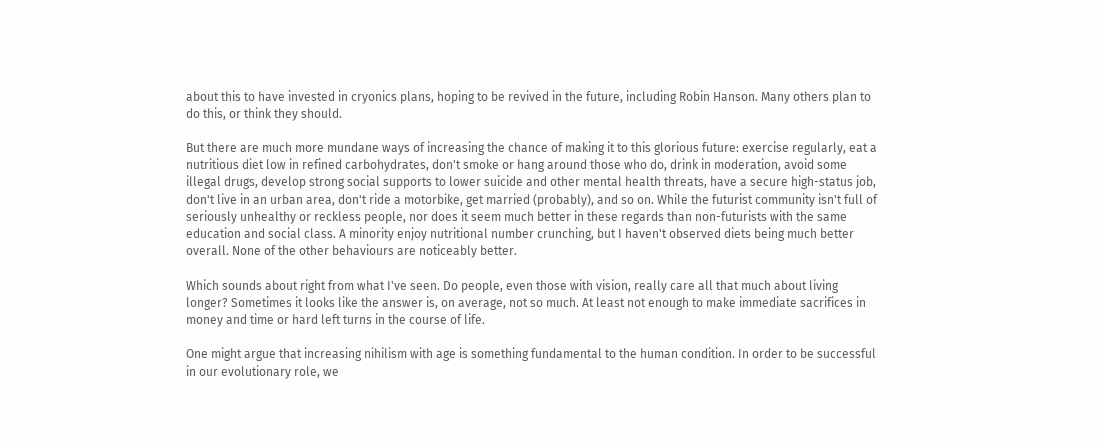about this to have invested in cryonics plans, hoping to be revived in the future, including Robin Hanson. Many others plan to do this, or think they should.

But there are much more mundane ways of increasing the chance of making it to this glorious future: exercise regularly, eat a nutritious diet low in refined carbohydrates, don't smoke or hang around those who do, drink in moderation, avoid some illegal drugs, develop strong social supports to lower suicide and other mental health threats, have a secure high-status job, don't live in an urban area, don't ride a motorbike, get married (probably), and so on. While the futurist community isn't full of seriously unhealthy or reckless people, nor does it seem much better in these regards than non-futurists with the same education and social class. A minority enjoy nutritional number crunching, but I haven't observed diets being much better overall. None of the other behaviours are noticeably better.

Which sounds about right from what I've seen. Do people, even those with vision, really care all that much about living longer? Sometimes it looks like the answer is, on average, not so much. At least not enough to make immediate sacrifices in money and time or hard left turns in the course of life.

One might argue that increasing nihilism with age is something fundamental to the human condition. In order to be successful in our evolutionary role, we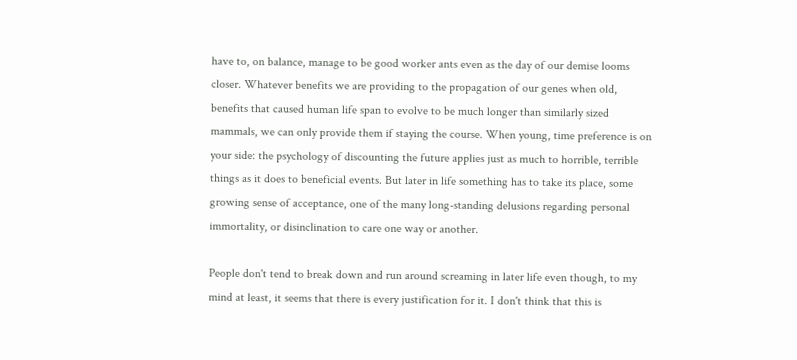have to, on balance, manage to be good worker ants even as the day of our demise looms closer. Whatever benefits we are providing to the propagation of our genes when old, benefits that caused human life span to evolve to be much longer than similarly sized mammals, we can only provide them if staying the course. When young, time preference is on your side: the psychology of discounting the future applies just as much to horrible, terrible things as it does to beneficial events. But later in life something has to take its place, some growing sense of acceptance, one of the many long-standing delusions regarding personal immortality, or disinclination to care one way or another.

People don't tend to break down and run around screaming in later life even though, to my mind at least, it seems that there is every justification for it. I don't think that this is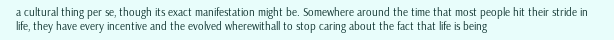a cultural thing per se, though its exact manifestation might be. Somewhere around the time that most people hit their stride in life, they have every incentive and the evolved wherewithall to stop caring about the fact that life is being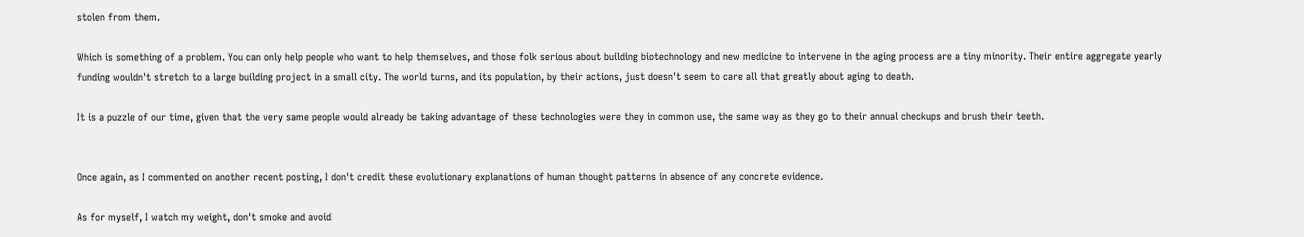stolen from them.

Which is something of a problem. You can only help people who want to help themselves, and those folk serious about building biotechnology and new medicine to intervene in the aging process are a tiny minority. Their entire aggregate yearly funding wouldn't stretch to a large building project in a small city. The world turns, and its population, by their actions, just doesn't seem to care all that greatly about aging to death.

It is a puzzle of our time, given that the very same people would already be taking advantage of these technologies were they in common use, the same way as they go to their annual checkups and brush their teeth.


Once again, as I commented on another recent posting, I don't credit these evolutionary explanations of human thought patterns in absence of any concrete evidence.

As for myself, I watch my weight, don't smoke and avoid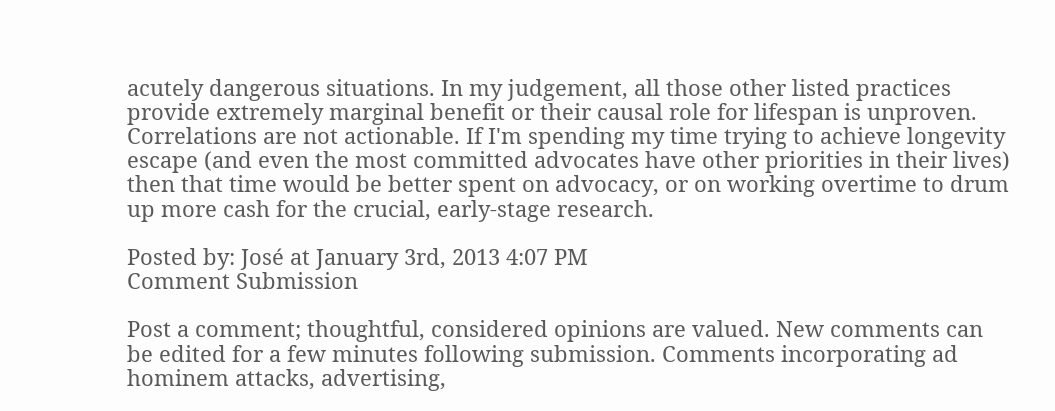acutely dangerous situations. In my judgement, all those other listed practices provide extremely marginal benefit or their causal role for lifespan is unproven. Correlations are not actionable. If I'm spending my time trying to achieve longevity escape (and even the most committed advocates have other priorities in their lives) then that time would be better spent on advocacy, or on working overtime to drum up more cash for the crucial, early-stage research.

Posted by: José at January 3rd, 2013 4:07 PM
Comment Submission

Post a comment; thoughtful, considered opinions are valued. New comments can be edited for a few minutes following submission. Comments incorporating ad hominem attacks, advertising,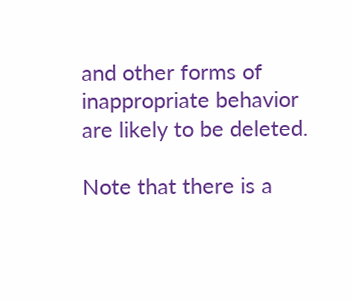and other forms of inappropriate behavior are likely to be deleted.

Note that there is a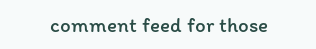comment feed for those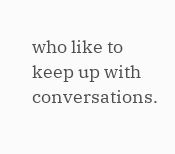who like to keep up with conversations.